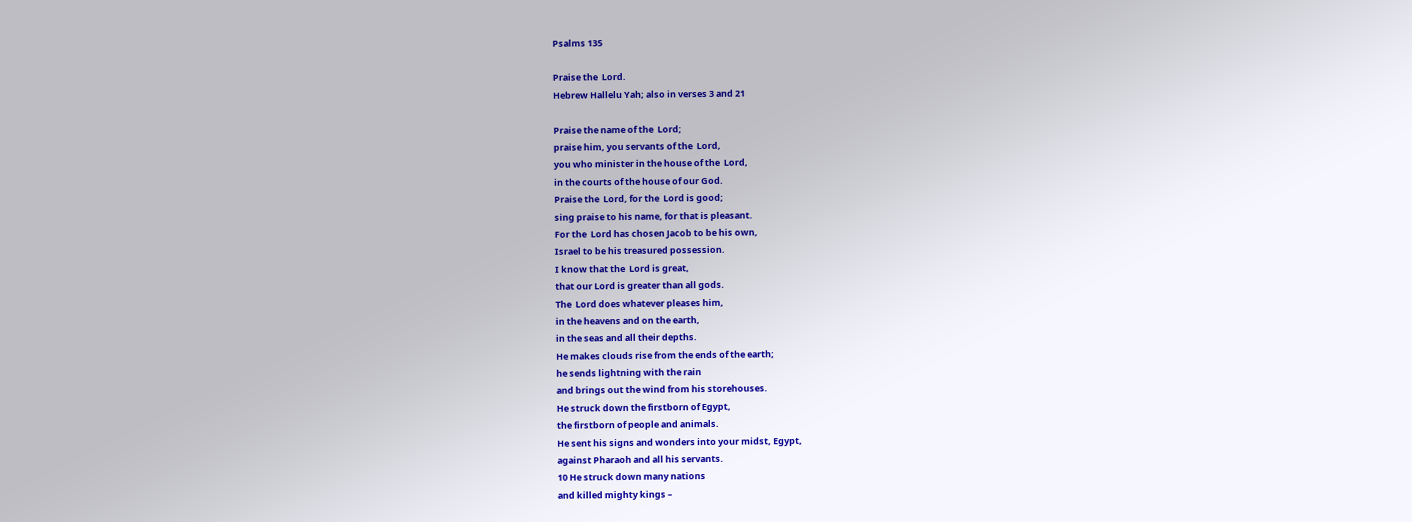Psalms 135

Praise the  Lord.
Hebrew Hallelu Yah; also in verses 3 and 21

Praise the name of the  Lord;
praise him, you servants of the  Lord,
you who minister in the house of the  Lord,
in the courts of the house of our God.
Praise the  Lord, for the  Lord is good;
sing praise to his name, for that is pleasant.
For the  Lord has chosen Jacob to be his own,
Israel to be his treasured possession.
I know that the  Lord is great,
that our Lord is greater than all gods.
The  Lord does whatever pleases him,
in the heavens and on the earth,
in the seas and all their depths.
He makes clouds rise from the ends of the earth;
he sends lightning with the rain
and brings out the wind from his storehouses.
He struck down the firstborn of Egypt,
the firstborn of people and animals.
He sent his signs and wonders into your midst, Egypt,
against Pharaoh and all his servants.
10 He struck down many nations
and killed mighty kings –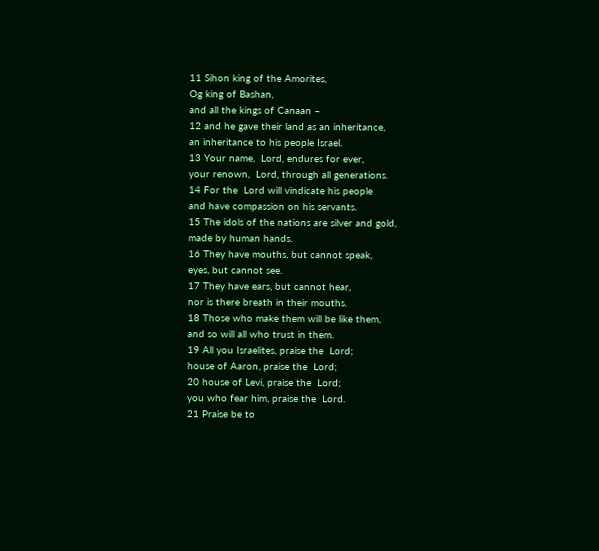11 Sihon king of the Amorites,
Og king of Bashan,
and all the kings of Canaan –
12 and he gave their land as an inheritance,
an inheritance to his people Israel.
13 Your name,  Lord, endures for ever,
your renown,  Lord, through all generations.
14 For the  Lord will vindicate his people
and have compassion on his servants.
15 The idols of the nations are silver and gold,
made by human hands.
16 They have mouths, but cannot speak,
eyes, but cannot see.
17 They have ears, but cannot hear,
nor is there breath in their mouths.
18 Those who make them will be like them,
and so will all who trust in them.
19 All you Israelites, praise the  Lord;
house of Aaron, praise the  Lord;
20 house of Levi, praise the  Lord;
you who fear him, praise the  Lord.
21 Praise be to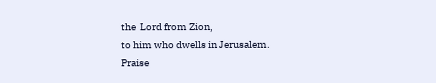the  Lord from Zion,
to him who dwells in Jerusalem.
Praise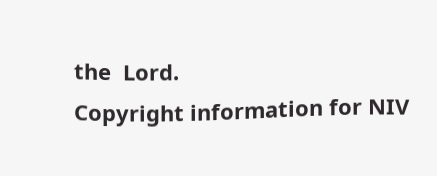the  Lord.
Copyright information for NIV